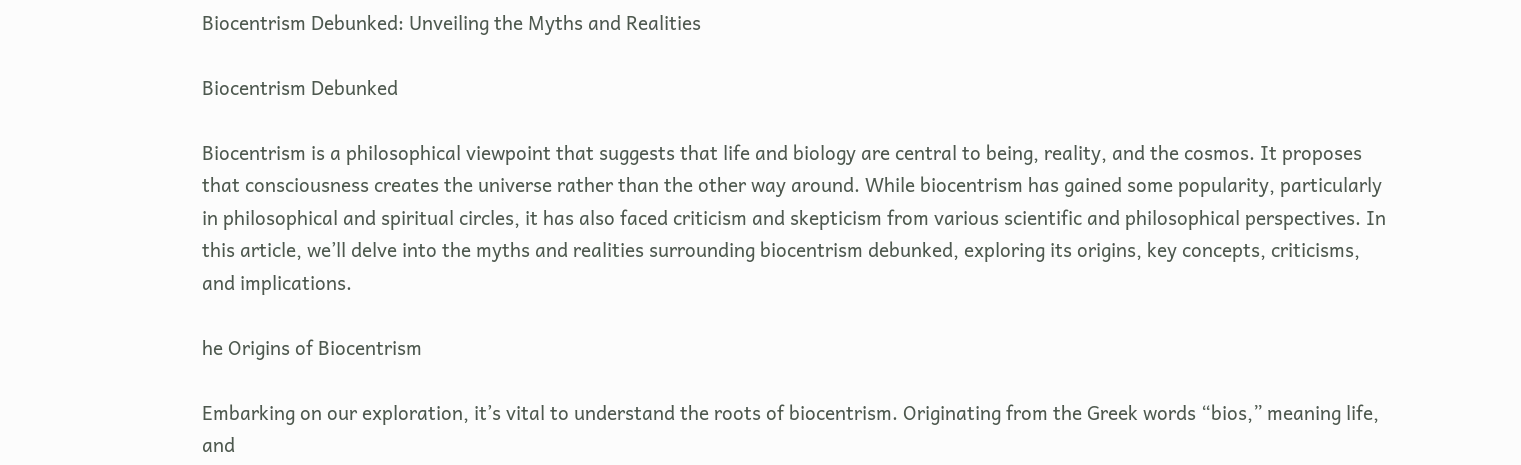Biocentrism Debunked: Unveiling the Myths and Realities

Biocentrism Debunked

Biocentrism is a philosophical viewpoint that suggests that life and biology are central to being, reality, and the cosmos. It proposes that consciousness creates the universe rather than the other way around. While biocentrism has gained some popularity, particularly in philosophical and spiritual circles, it has also faced criticism and skepticism from various scientific and philosophical perspectives. In this article, we’ll delve into the myths and realities surrounding biocentrism debunked, exploring its origins, key concepts, criticisms, and implications.

he Origins of Biocentrism

Embarking on our exploration, it’s vital to understand the roots of biocentrism. Originating from the Greek words “bios,” meaning life, and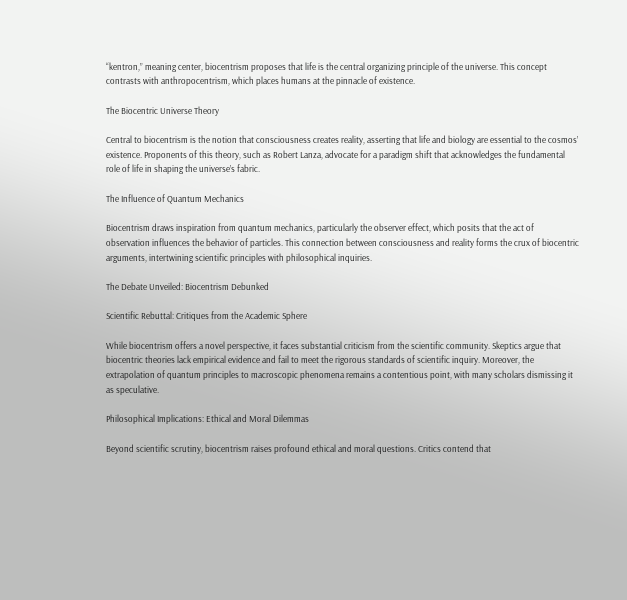“kentron,” meaning center, biocentrism proposes that life is the central organizing principle of the universe. This concept contrasts with anthropocentrism, which places humans at the pinnacle of existence.

The Biocentric Universe Theory

Central to biocentrism is the notion that consciousness creates reality, asserting that life and biology are essential to the cosmos’ existence. Proponents of this theory, such as Robert Lanza, advocate for a paradigm shift that acknowledges the fundamental role of life in shaping the universe’s fabric.

The Influence of Quantum Mechanics

Biocentrism draws inspiration from quantum mechanics, particularly the observer effect, which posits that the act of observation influences the behavior of particles. This connection between consciousness and reality forms the crux of biocentric arguments, intertwining scientific principles with philosophical inquiries.

The Debate Unveiled: Biocentrism Debunked

Scientific Rebuttal: Critiques from the Academic Sphere

While biocentrism offers a novel perspective, it faces substantial criticism from the scientific community. Skeptics argue that biocentric theories lack empirical evidence and fail to meet the rigorous standards of scientific inquiry. Moreover, the extrapolation of quantum principles to macroscopic phenomena remains a contentious point, with many scholars dismissing it as speculative.

Philosophical Implications: Ethical and Moral Dilemmas

Beyond scientific scrutiny, biocentrism raises profound ethical and moral questions. Critics contend that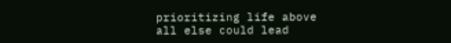prioritizing life above all else could lead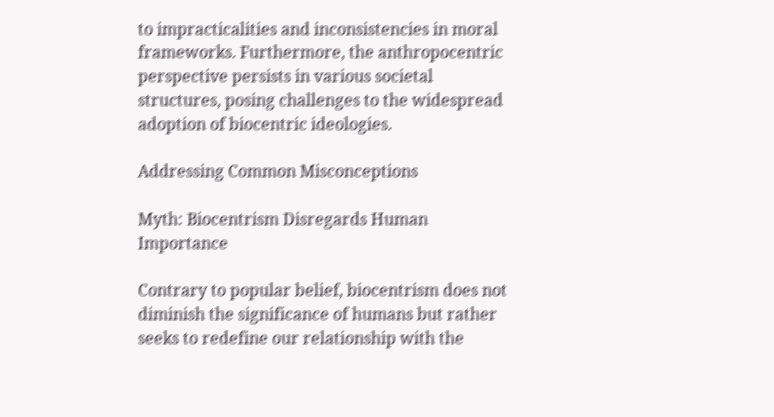to impracticalities and inconsistencies in moral frameworks. Furthermore, the anthropocentric perspective persists in various societal structures, posing challenges to the widespread adoption of biocentric ideologies.

Addressing Common Misconceptions

Myth: Biocentrism Disregards Human Importance

Contrary to popular belief, biocentrism does not diminish the significance of humans but rather seeks to redefine our relationship with the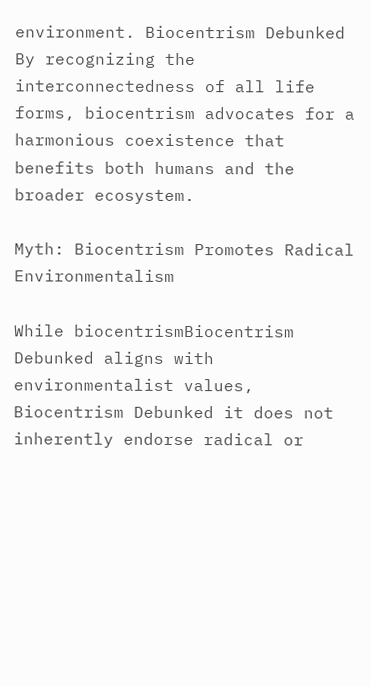environment. Biocentrism Debunked By recognizing the interconnectedness of all life forms, biocentrism advocates for a harmonious coexistence that benefits both humans and the broader ecosystem.

Myth: Biocentrism Promotes Radical Environmentalism

While biocentrismBiocentrism Debunked aligns with environmentalist values, Biocentrism Debunked it does not inherently endorse radical or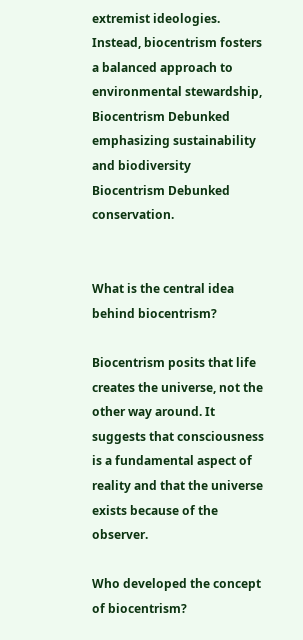extremist ideologies. Instead, biocentrism fosters a balanced approach to environmental stewardship, Biocentrism Debunked emphasizing sustainability and biodiversity Biocentrism Debunked conservation.


What is the central idea behind biocentrism?

Biocentrism posits that life creates the universe, not the other way around. It suggests that consciousness is a fundamental aspect of reality and that the universe exists because of the observer.

Who developed the concept of biocentrism?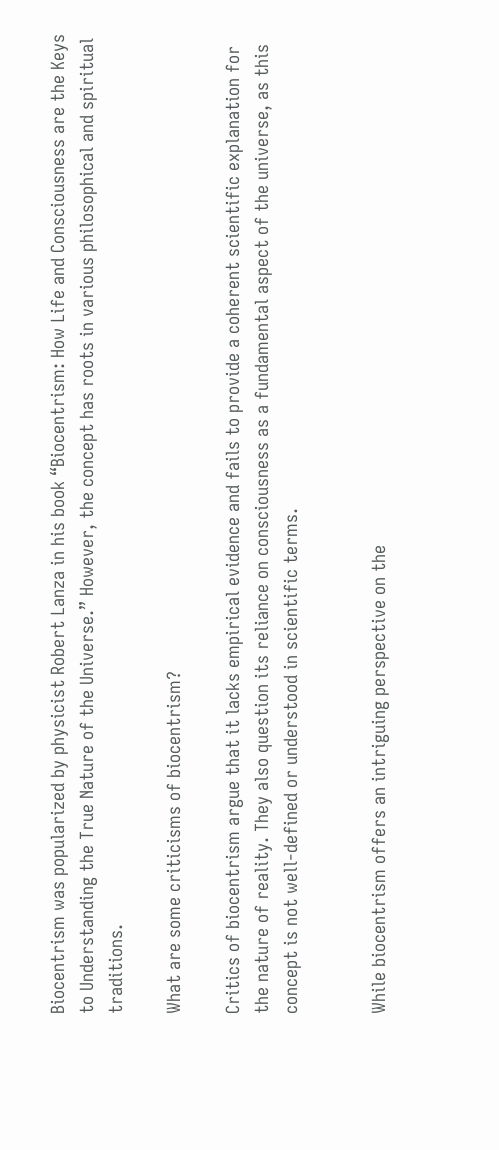Biocentrism was popularized by physicist Robert Lanza in his book “Biocentrism: How Life and Consciousness are the Keys to Understanding the True Nature of the Universe.” However, the concept has roots in various philosophical and spiritual traditions.

What are some criticisms of biocentrism?

Critics of biocentrism argue that it lacks empirical evidence and fails to provide a coherent scientific explanation for the nature of reality. They also question its reliance on consciousness as a fundamental aspect of the universe, as this concept is not well-defined or understood in scientific terms.


While biocentrism offers an intriguing perspective on the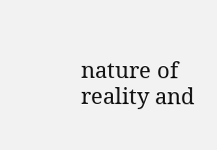nature of reality and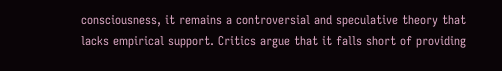consciousness, it remains a controversial and speculative theory that lacks empirical support. Critics argue that it falls short of providing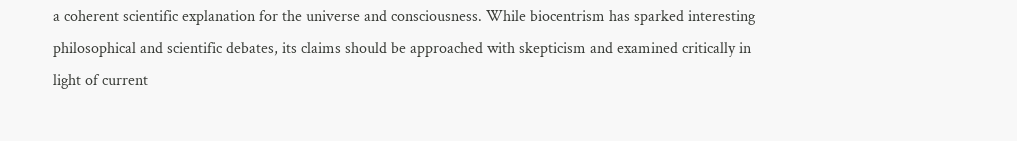a coherent scientific explanation for the universe and consciousness. While biocentrism has sparked interesting philosophical and scientific debates, its claims should be approached with skepticism and examined critically in light of current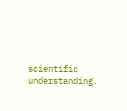scientific understanding.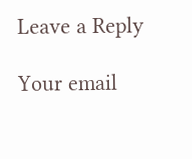Leave a Reply

Your email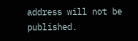address will not be published.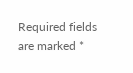Required fields are marked *